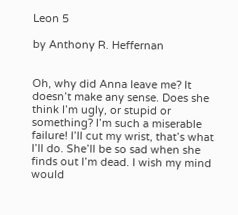Leon 5

by Anthony R. Heffernan


Oh, why did Anna leave me? It doesn’t make any sense. Does she think I’m ugly, or stupid or something? I’m such a miserable failure! I’ll cut my wrist, that’s what I’ll do. She’ll be so sad when she finds out I’m dead. I wish my mind would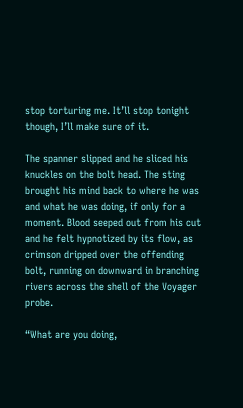stop torturing me. It’ll stop tonight though, I’ll make sure of it.

The spanner slipped and he sliced his knuckles on the bolt head. The sting brought his mind back to where he was and what he was doing, if only for a moment. Blood seeped out from his cut and he felt hypnotized by its flow, as crimson dripped over the offending bolt, running on downward in branching rivers across the shell of the Voyager probe.

“What are you doing,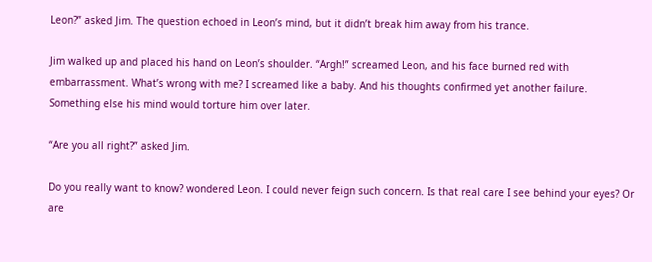Leon?” asked Jim. The question echoed in Leon’s mind, but it didn’t break him away from his trance.

Jim walked up and placed his hand on Leon’s shoulder. “Argh!” screamed Leon, and his face burned red with embarrassment. What’s wrong with me? I screamed like a baby. And his thoughts confirmed yet another failure. Something else his mind would torture him over later.

“Are you all right?” asked Jim.

Do you really want to know? wondered Leon. I could never feign such concern. Is that real care I see behind your eyes? Or are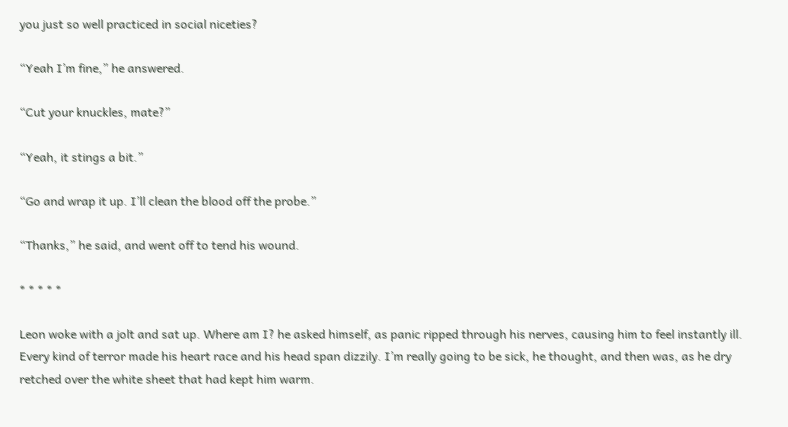you just so well practiced in social niceties?

“Yeah I’m fine,” he answered.

“Cut your knuckles, mate?”

“Yeah, it stings a bit.”

“Go and wrap it up. I’ll clean the blood off the probe.”

“Thanks,” he said, and went off to tend his wound.

* * * * *

Leon woke with a jolt and sat up. Where am I? he asked himself, as panic ripped through his nerves, causing him to feel instantly ill. Every kind of terror made his heart race and his head span dizzily. I’m really going to be sick, he thought, and then was, as he dry retched over the white sheet that had kept him warm.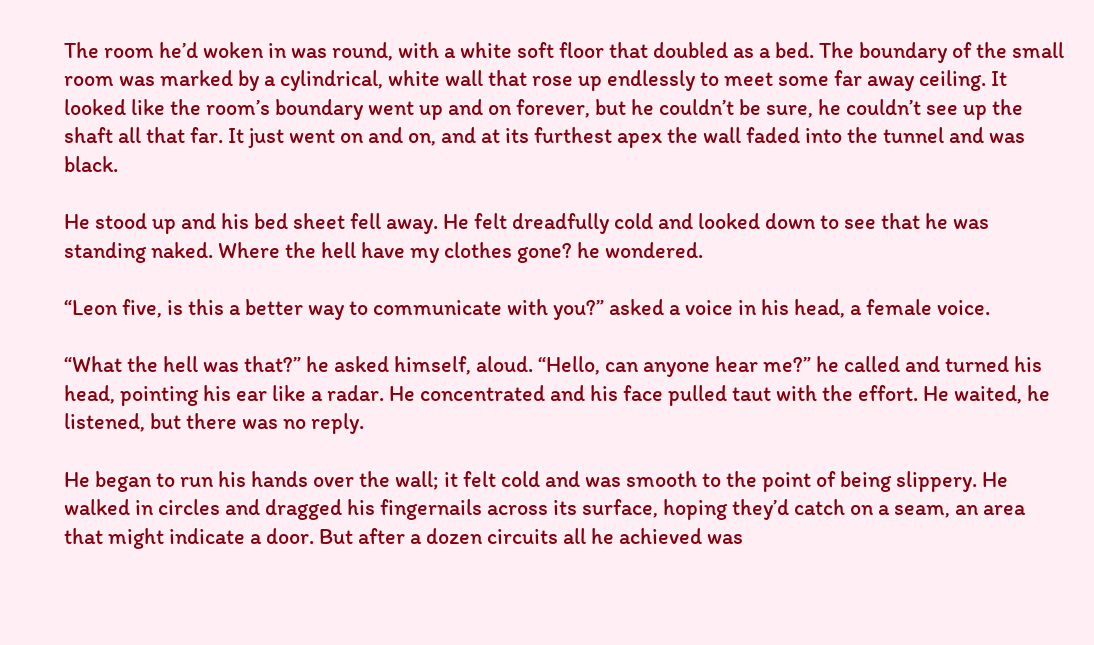The room he’d woken in was round, with a white soft floor that doubled as a bed. The boundary of the small room was marked by a cylindrical, white wall that rose up endlessly to meet some far away ceiling. It looked like the room’s boundary went up and on forever, but he couldn’t be sure, he couldn’t see up the shaft all that far. It just went on and on, and at its furthest apex the wall faded into the tunnel and was black.

He stood up and his bed sheet fell away. He felt dreadfully cold and looked down to see that he was standing naked. Where the hell have my clothes gone? he wondered.

“Leon five, is this a better way to communicate with you?” asked a voice in his head, a female voice.

“What the hell was that?” he asked himself, aloud. “Hello, can anyone hear me?” he called and turned his head, pointing his ear like a radar. He concentrated and his face pulled taut with the effort. He waited, he listened, but there was no reply.

He began to run his hands over the wall; it felt cold and was smooth to the point of being slippery. He walked in circles and dragged his fingernails across its surface, hoping they’d catch on a seam, an area that might indicate a door. But after a dozen circuits all he achieved was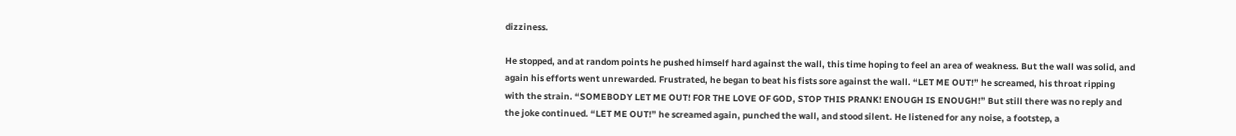dizziness.

He stopped, and at random points he pushed himself hard against the wall, this time hoping to feel an area of weakness. But the wall was solid, and again his efforts went unrewarded. Frustrated, he began to beat his fists sore against the wall. “LET ME OUT!” he screamed, his throat ripping with the strain. “SOMEBODY LET ME OUT! FOR THE LOVE OF GOD, STOP THIS PRANK! ENOUGH IS ENOUGH!” But still there was no reply and the joke continued. “LET ME OUT!” he screamed again, punched the wall, and stood silent. He listened for any noise, a footstep, a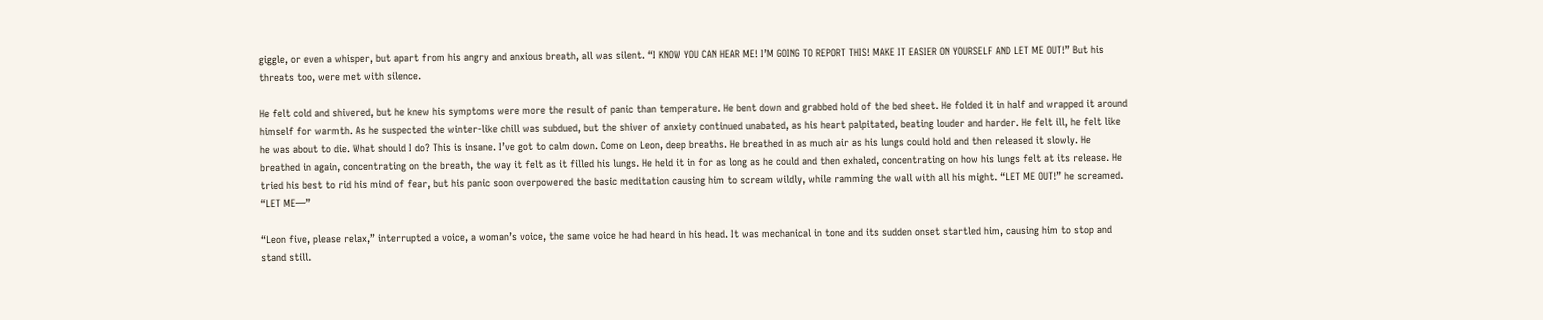giggle, or even a whisper, but apart from his angry and anxious breath, all was silent. “I KNOW YOU CAN HEAR ME! I’M GOING TO REPORT THIS! MAKE IT EASIER ON YOURSELF AND LET ME OUT!” But his threats too, were met with silence.

He felt cold and shivered, but he knew his symptoms were more the result of panic than temperature. He bent down and grabbed hold of the bed sheet. He folded it in half and wrapped it around himself for warmth. As he suspected the winter-like chill was subdued, but the shiver of anxiety continued unabated, as his heart palpitated, beating louder and harder. He felt ill, he felt like he was about to die. What should I do? This is insane. I’ve got to calm down. Come on Leon, deep breaths. He breathed in as much air as his lungs could hold and then released it slowly. He breathed in again, concentrating on the breath, the way it felt as it filled his lungs. He held it in for as long as he could and then exhaled, concentrating on how his lungs felt at its release. He tried his best to rid his mind of fear, but his panic soon overpowered the basic meditation causing him to scream wildly, while ramming the wall with all his might. “LET ME OUT!” he screamed. “LET ME—”

“Leon five, please relax,” interrupted a voice, a woman’s voice, the same voice he had heard in his head. It was mechanical in tone and its sudden onset startled him, causing him to stop and stand still.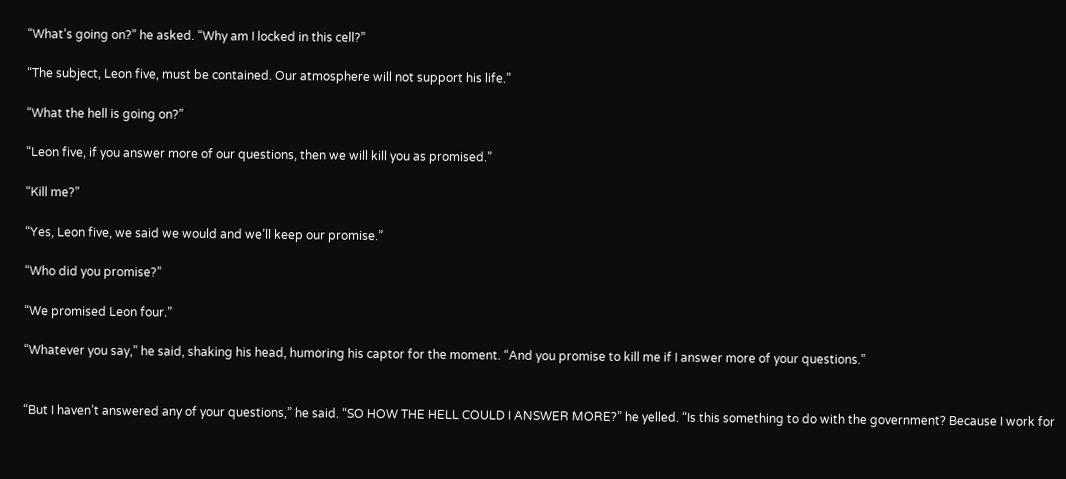“What’s going on?” he asked. “Why am I locked in this cell?”

“The subject, Leon five, must be contained. Our atmosphere will not support his life.”

“What the hell is going on?”

“Leon five, if you answer more of our questions, then we will kill you as promised.”

“Kill me?”

“Yes, Leon five, we said we would and we’ll keep our promise.”

“Who did you promise?”

“We promised Leon four.”

“Whatever you say,” he said, shaking his head, humoring his captor for the moment. “And you promise to kill me if I answer more of your questions.”


“But I haven’t answered any of your questions,” he said. “SO HOW THE HELL COULD I ANSWER MORE?” he yelled. “Is this something to do with the government? Because I work for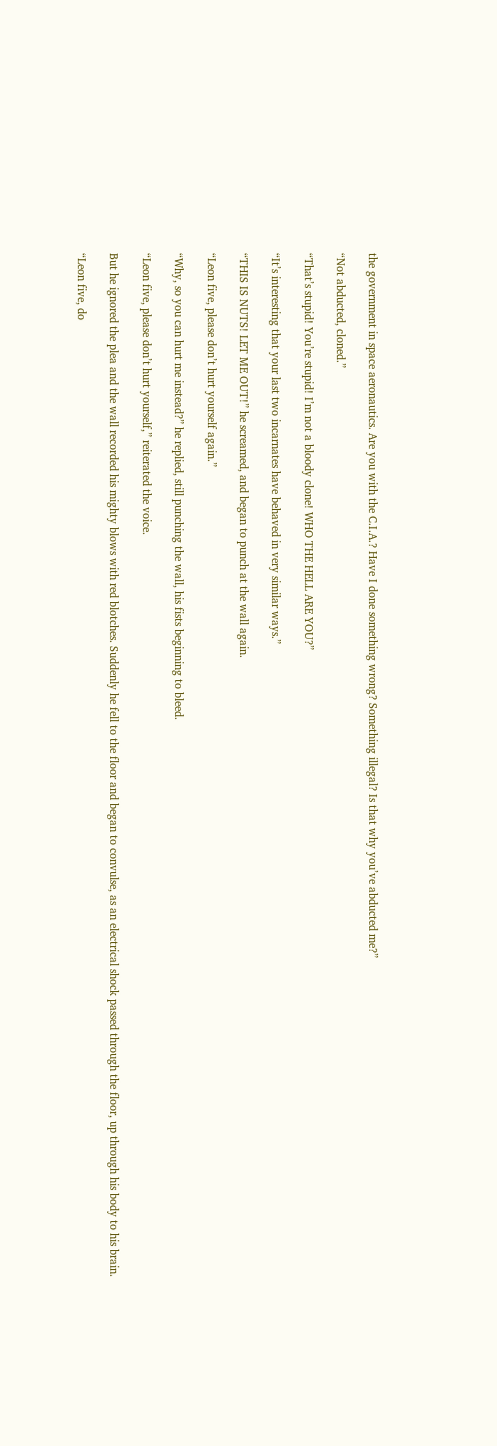the government in space aeronautics. Are you with the C.I.A.? Have I done something wrong? Something illegal? Is that why you’ve abducted me?”

“Not abducted, cloned.”

“That’s stupid! You’re stupid! I’m not a bloody clone! WHO THE HELL ARE YOU?”

“It’s interesting that your last two incarnates have behaved in very similar ways.”

“THIS IS NUTS! LET ME OUT!” he screamed, and began to punch at the wall again.

“Leon five, please don’t hurt yourself again.”

“Why, so you can hurt me instead?” he replied, still punching the wall, his fists beginning to bleed.

“Leon five, please don’t hurt yourself,” reiterated the voice.

But he ignored the plea and the wall recorded his mighty blows with red blotches. Suddenly he fell to the floor and began to convulse, as an electrical shock passed through the floor, up through his body to his brain.

“Leon five, do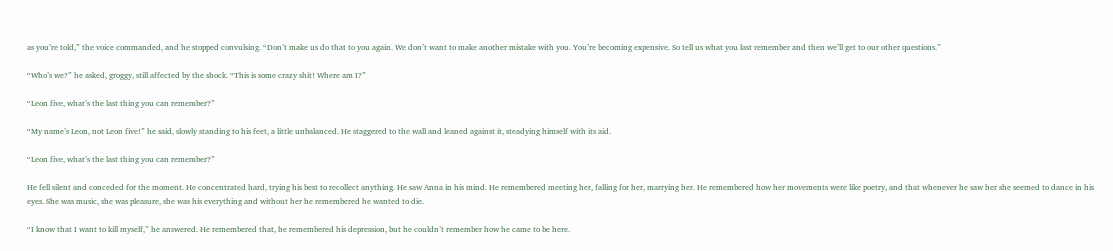as you’re told,” the voice commanded, and he stopped convulsing. “Don’t make us do that to you again. We don’t want to make another mistake with you. You’re becoming expensive. So tell us what you last remember and then we’ll get to our other questions.”

“Who’s we?” he asked, groggy, still affected by the shock. “This is some crazy shit! Where am I?”

“Leon five, what’s the last thing you can remember?”

“My name’s Leon, not Leon five!” he said, slowly standing to his feet, a little unbalanced. He staggered to the wall and leaned against it, steadying himself with its aid.

“Leon five, what’s the last thing you can remember?”

He fell silent and conceded for the moment. He concentrated hard, trying his best to recollect anything. He saw Anna in his mind. He remembered meeting her, falling for her, marrying her. He remembered how her movements were like poetry, and that whenever he saw her she seemed to dance in his eyes. She was music, she was pleasure, she was his everything and without her he remembered he wanted to die.

“I know that I want to kill myself,” he answered. He remembered that, he remembered his depression, but he couldn’t remember how he came to be here.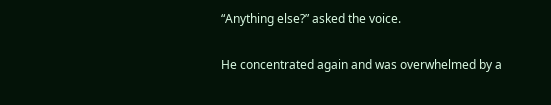“Anything else?” asked the voice.

He concentrated again and was overwhelmed by a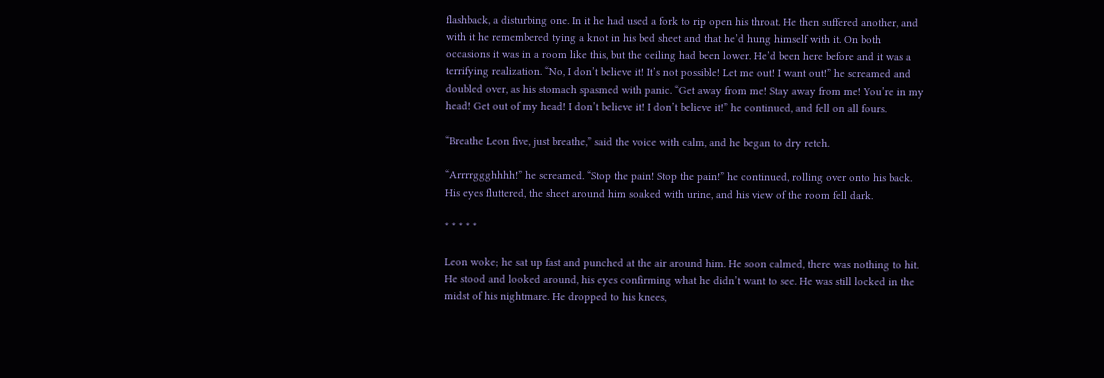flashback, a disturbing one. In it he had used a fork to rip open his throat. He then suffered another, and with it he remembered tying a knot in his bed sheet and that he’d hung himself with it. On both occasions it was in a room like this, but the ceiling had been lower. He’d been here before and it was a terrifying realization. “No, I don’t believe it! It’s not possible! Let me out! I want out!” he screamed and doubled over, as his stomach spasmed with panic. “Get away from me! Stay away from me! You’re in my head! Get out of my head! I don’t believe it! I don’t believe it!” he continued, and fell on all fours.

“Breathe Leon five, just breathe,” said the voice with calm, and he began to dry retch.

“Arrrrggghhhh!” he screamed. “Stop the pain! Stop the pain!” he continued, rolling over onto his back. His eyes fluttered, the sheet around him soaked with urine, and his view of the room fell dark.

* * * * *

Leon woke; he sat up fast and punched at the air around him. He soon calmed, there was nothing to hit. He stood and looked around, his eyes confirming what he didn’t want to see. He was still locked in the midst of his nightmare. He dropped to his knees,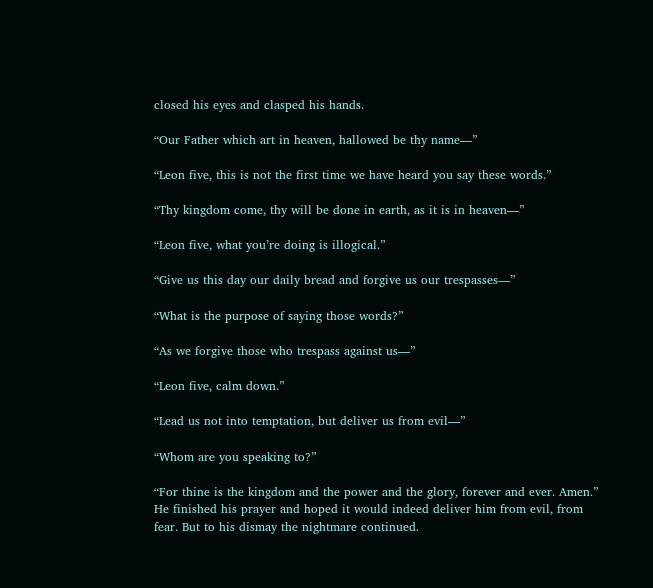closed his eyes and clasped his hands.

“Our Father which art in heaven, hallowed be thy name—”

“Leon five, this is not the first time we have heard you say these words.”

“Thy kingdom come, thy will be done in earth, as it is in heaven—”

“Leon five, what you’re doing is illogical.”

“Give us this day our daily bread and forgive us our trespasses—”

“What is the purpose of saying those words?”

“As we forgive those who trespass against us—”

“Leon five, calm down.”

“Lead us not into temptation, but deliver us from evil—”

“Whom are you speaking to?”

“For thine is the kingdom and the power and the glory, forever and ever. Amen.” He finished his prayer and hoped it would indeed deliver him from evil, from fear. But to his dismay the nightmare continued.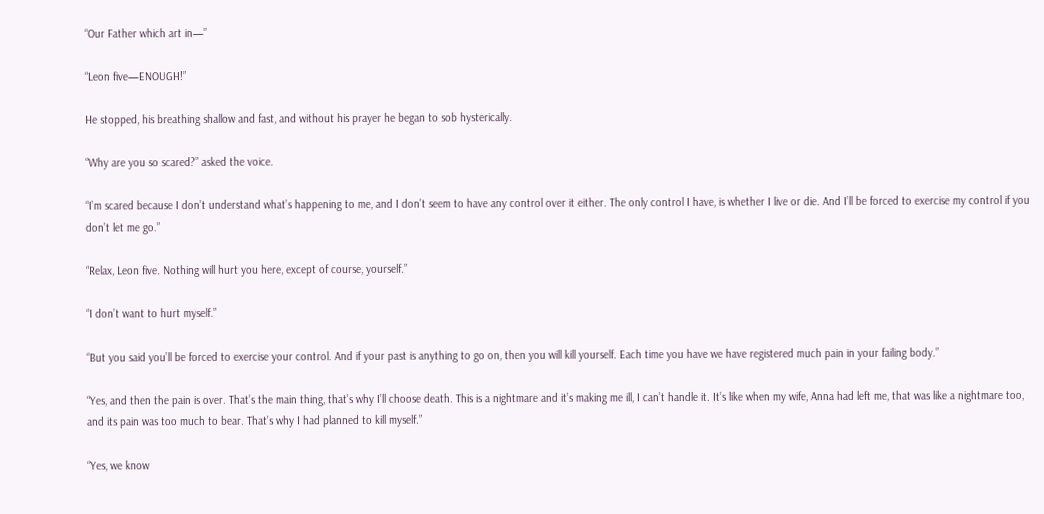“Our Father which art in—”

“Leon five—ENOUGH!”

He stopped, his breathing shallow and fast, and without his prayer he began to sob hysterically.

“Why are you so scared?” asked the voice.

“I’m scared because I don’t understand what’s happening to me, and I don’t seem to have any control over it either. The only control I have, is whether I live or die. And I’ll be forced to exercise my control if you don’t let me go.”

“Relax, Leon five. Nothing will hurt you here, except of course, yourself.”

“I don’t want to hurt myself.”

“But you said you’ll be forced to exercise your control. And if your past is anything to go on, then you will kill yourself. Each time you have we have registered much pain in your failing body.”

“Yes, and then the pain is over. That’s the main thing, that’s why I’ll choose death. This is a nightmare and it’s making me ill, I can’t handle it. It’s like when my wife, Anna had left me, that was like a nightmare too, and its pain was too much to bear. That’s why I had planned to kill myself.”

“Yes, we know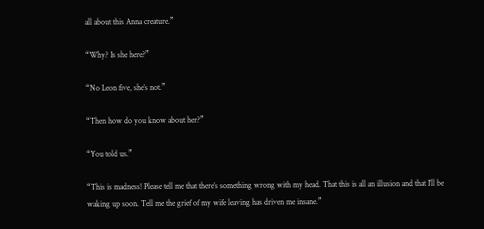all about this Anna creature.”

“Why? Is she here?”

“No Leon five, she’s not.”

“Then how do you know about her?”

“You told us.”

“This is madness! Please tell me that there’s something wrong with my head. That this is all an illusion and that I’ll be waking up soon. Tell me the grief of my wife leaving has driven me insane.”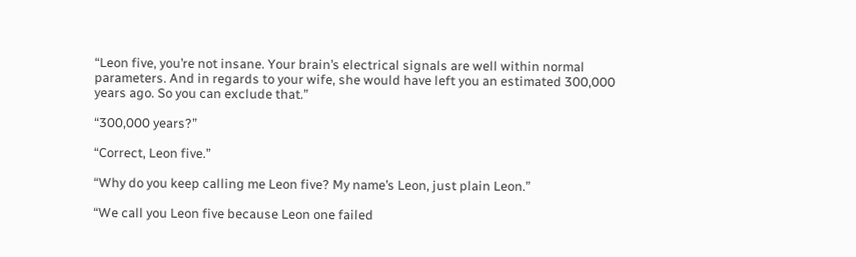“Leon five, you’re not insane. Your brain’s electrical signals are well within normal parameters. And in regards to your wife, she would have left you an estimated 300,000 years ago. So you can exclude that.”

“300,000 years?”

“Correct, Leon five.”

“Why do you keep calling me Leon five? My name’s Leon, just plain Leon.”

“We call you Leon five because Leon one failed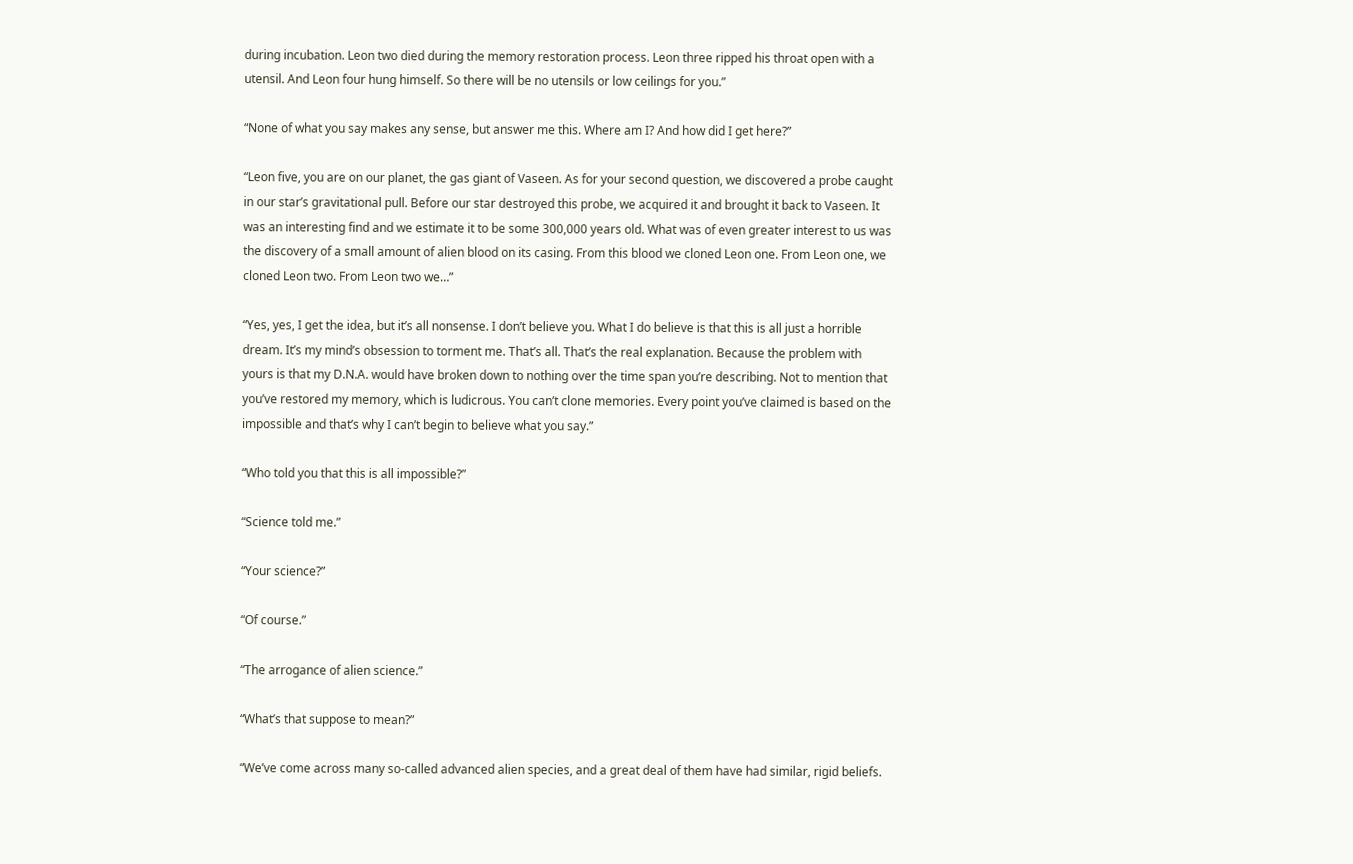during incubation. Leon two died during the memory restoration process. Leon three ripped his throat open with a utensil. And Leon four hung himself. So there will be no utensils or low ceilings for you.”

“None of what you say makes any sense, but answer me this. Where am I? And how did I get here?”

“Leon five, you are on our planet, the gas giant of Vaseen. As for your second question, we discovered a probe caught in our star’s gravitational pull. Before our star destroyed this probe, we acquired it and brought it back to Vaseen. It was an interesting find and we estimate it to be some 300,000 years old. What was of even greater interest to us was the discovery of a small amount of alien blood on its casing. From this blood we cloned Leon one. From Leon one, we cloned Leon two. From Leon two we…”

“Yes, yes, I get the idea, but it’s all nonsense. I don’t believe you. What I do believe is that this is all just a horrible dream. It’s my mind’s obsession to torment me. That’s all. That’s the real explanation. Because the problem with yours is that my D.N.A. would have broken down to nothing over the time span you’re describing. Not to mention that you’ve restored my memory, which is ludicrous. You can’t clone memories. Every point you’ve claimed is based on the impossible and that’s why I can’t begin to believe what you say.”

“Who told you that this is all impossible?”

“Science told me.”

“Your science?”

“Of course.”

“The arrogance of alien science.”

“What’s that suppose to mean?”

“We’ve come across many so-called advanced alien species, and a great deal of them have had similar, rigid beliefs.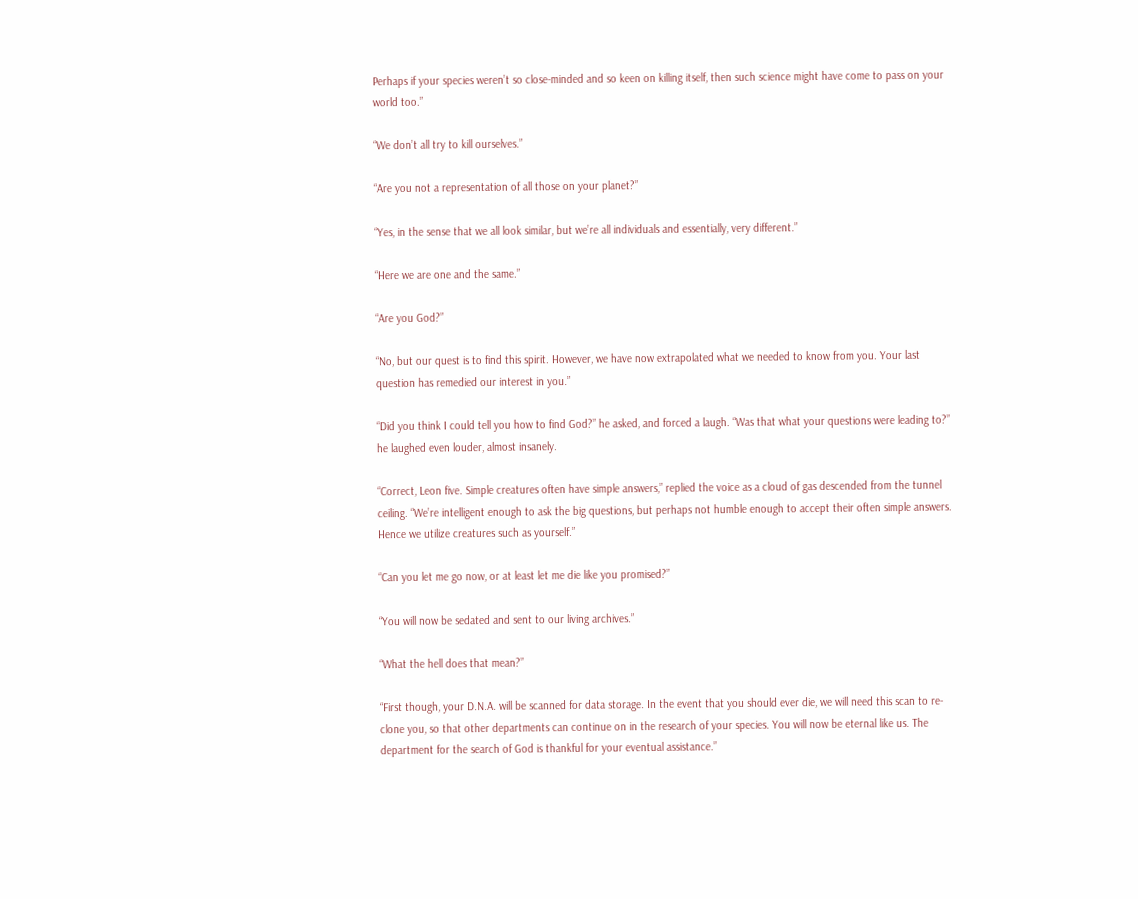Perhaps if your species weren’t so close-minded and so keen on killing itself, then such science might have come to pass on your world too.”

“We don’t all try to kill ourselves.”

“Are you not a representation of all those on your planet?”

“Yes, in the sense that we all look similar, but we’re all individuals and essentially, very different.”

“Here we are one and the same.”

“Are you God?”

“No, but our quest is to find this spirit. However, we have now extrapolated what we needed to know from you. Your last question has remedied our interest in you.”

“Did you think I could tell you how to find God?” he asked, and forced a laugh. “Was that what your questions were leading to?” he laughed even louder, almost insanely.

“Correct, Leon five. Simple creatures often have simple answers,” replied the voice as a cloud of gas descended from the tunnel ceiling. “We’re intelligent enough to ask the big questions, but perhaps not humble enough to accept their often simple answers. Hence we utilize creatures such as yourself.”

“Can you let me go now, or at least let me die like you promised?”

“You will now be sedated and sent to our living archives.”

“What the hell does that mean?”

“First though, your D.N.A. will be scanned for data storage. In the event that you should ever die, we will need this scan to re-clone you, so that other departments can continue on in the research of your species. You will now be eternal like us. The department for the search of God is thankful for your eventual assistance.”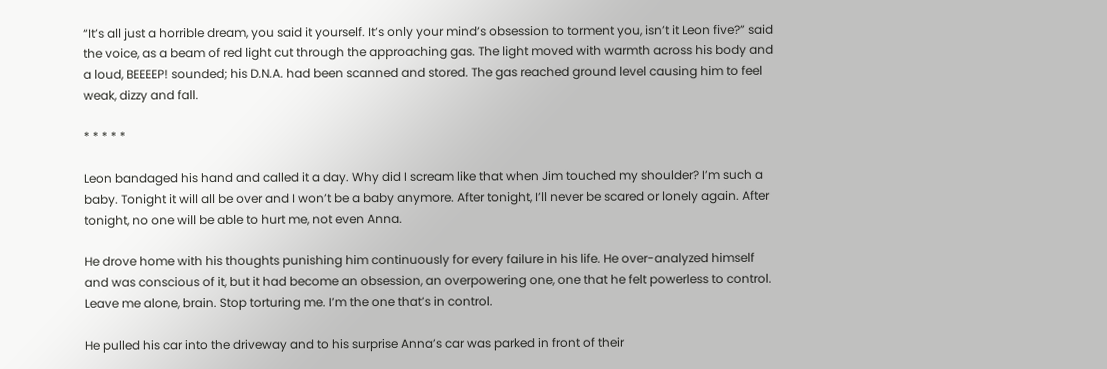“It’s all just a horrible dream, you said it yourself. It’s only your mind’s obsession to torment you, isn’t it Leon five?” said the voice, as a beam of red light cut through the approaching gas. The light moved with warmth across his body and a loud, BEEEEP! sounded; his D.N.A. had been scanned and stored. The gas reached ground level causing him to feel weak, dizzy and fall.

* * * * *

Leon bandaged his hand and called it a day. Why did I scream like that when Jim touched my shoulder? I’m such a baby. Tonight it will all be over and I won’t be a baby anymore. After tonight, I’ll never be scared or lonely again. After tonight, no one will be able to hurt me, not even Anna.

He drove home with his thoughts punishing him continuously for every failure in his life. He over-analyzed himself and was conscious of it, but it had become an obsession, an overpowering one, one that he felt powerless to control. Leave me alone, brain. Stop torturing me. I’m the one that’s in control.

He pulled his car into the driveway and to his surprise Anna’s car was parked in front of their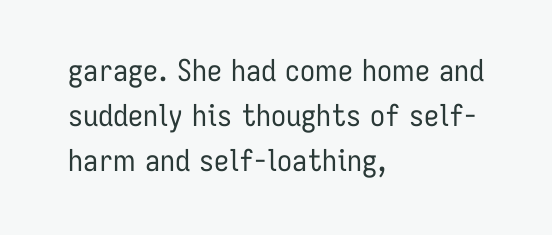garage. She had come home and suddenly his thoughts of self-harm and self-loathing,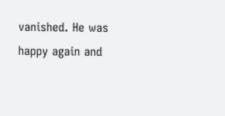vanished. He was happy again and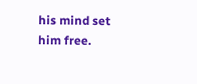his mind set him free.